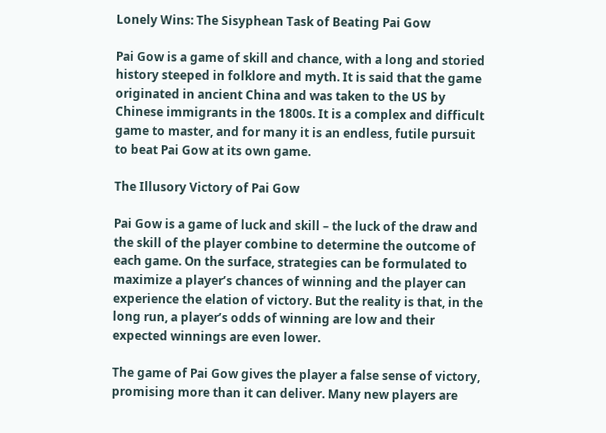Lonely Wins: The Sisyphean Task of Beating Pai Gow

Pai Gow is a game of skill and chance, with a long and storied history steeped in folklore and myth. It is said that the game originated in ancient China and was taken to the US by Chinese immigrants in the 1800s. It is a complex and difficult game to master, and for many it is an endless, futile pursuit to beat Pai Gow at its own game.

The Illusory Victory of Pai Gow

Pai Gow is a game of luck and skill – the luck of the draw and the skill of the player combine to determine the outcome of each game. On the surface, strategies can be formulated to maximize a player’s chances of winning and the player can experience the elation of victory. But the reality is that, in the long run, a player’s odds of winning are low and their expected winnings are even lower.

The game of Pai Gow gives the player a false sense of victory, promising more than it can deliver. Many new players are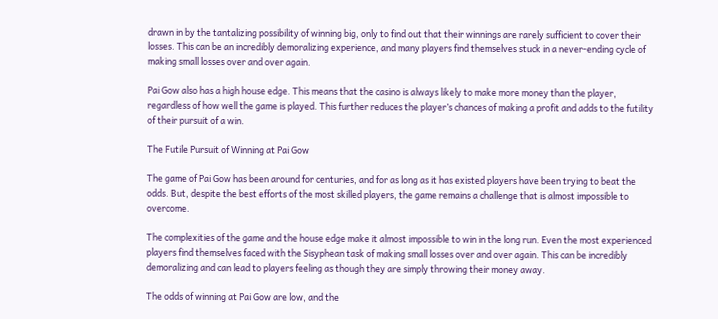drawn in by the tantalizing possibility of winning big, only to find out that their winnings are rarely sufficient to cover their losses. This can be an incredibly demoralizing experience, and many players find themselves stuck in a never-ending cycle of making small losses over and over again.

Pai Gow also has a high house edge. This means that the casino is always likely to make more money than the player, regardless of how well the game is played. This further reduces the player’s chances of making a profit and adds to the futility of their pursuit of a win.

The Futile Pursuit of Winning at Pai Gow

The game of Pai Gow has been around for centuries, and for as long as it has existed players have been trying to beat the odds. But, despite the best efforts of the most skilled players, the game remains a challenge that is almost impossible to overcome.

The complexities of the game and the house edge make it almost impossible to win in the long run. Even the most experienced players find themselves faced with the Sisyphean task of making small losses over and over again. This can be incredibly demoralizing and can lead to players feeling as though they are simply throwing their money away.

The odds of winning at Pai Gow are low, and the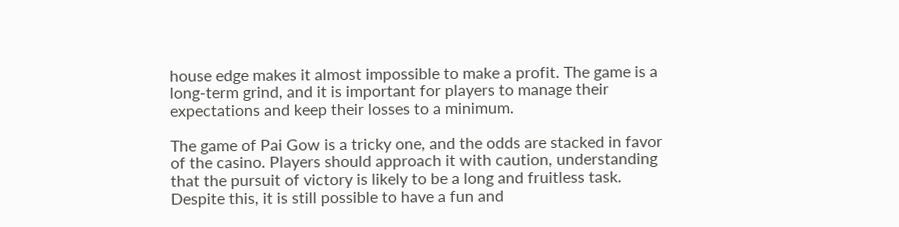house edge makes it almost impossible to make a profit. The game is a long-term grind, and it is important for players to manage their expectations and keep their losses to a minimum.

The game of Pai Gow is a tricky one, and the odds are stacked in favor of the casino. Players should approach it with caution, understanding that the pursuit of victory is likely to be a long and fruitless task. Despite this, it is still possible to have a fun and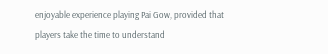enjoyable experience playing Pai Gow, provided that players take the time to understand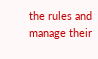the rules and manage their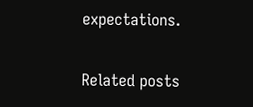expectations.

Related posts